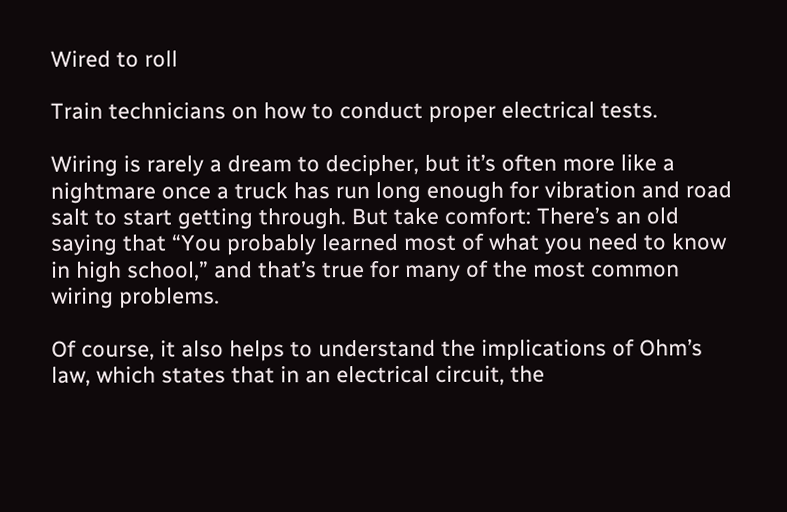Wired to roll

Train technicians on how to conduct proper electrical tests.

Wiring is rarely a dream to decipher, but it’s often more like a nightmare once a truck has run long enough for vibration and road salt to start getting through. But take comfort: There’s an old saying that “You probably learned most of what you need to know in high school,” and that’s true for many of the most common wiring problems.

Of course, it also helps to understand the implications of Ohm’s law, which states that in an electrical circuit, the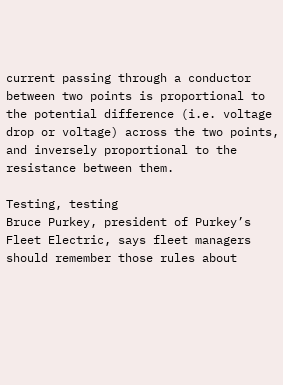current passing through a conductor between two points is proportional to the potential difference (i.e. voltage drop or voltage) across the two points, and inversely proportional to the resistance between them.

Testing, testing
Bruce Purkey, president of Purkey’s Fleet Electric, says fleet managers should remember those rules about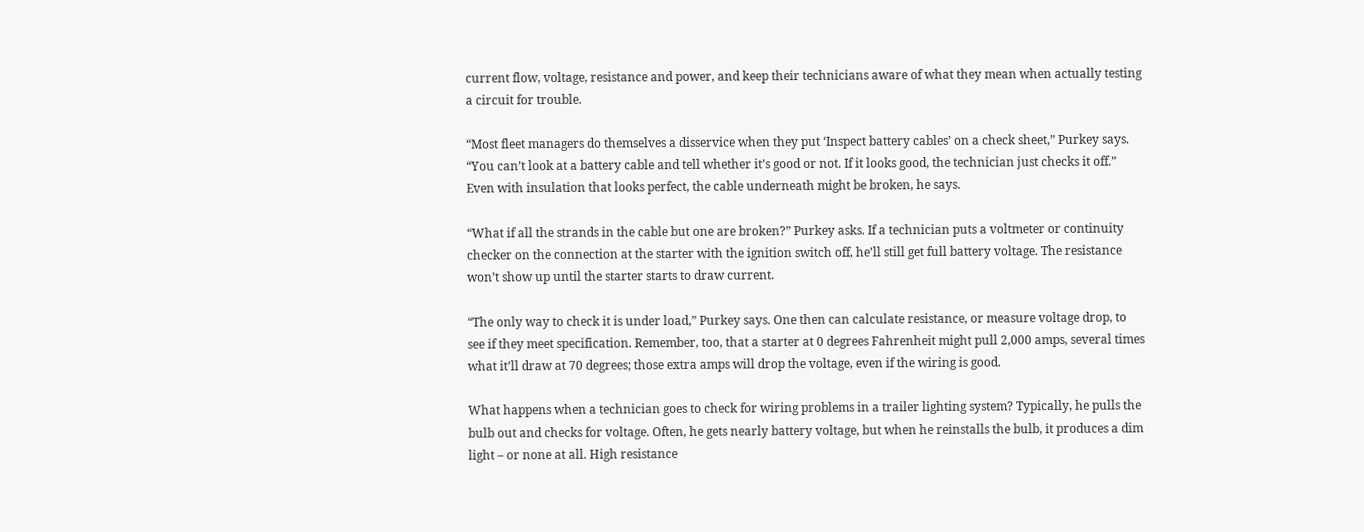current flow, voltage, resistance and power, and keep their technicians aware of what they mean when actually testing a circuit for trouble.

“Most fleet managers do themselves a disservice when they put ‘Inspect battery cables’ on a check sheet,” Purkey says. “You can’t look at a battery cable and tell whether it’s good or not. If it looks good, the technician just checks it off.” Even with insulation that looks perfect, the cable underneath might be broken, he says.

“What if all the strands in the cable but one are broken?” Purkey asks. If a technician puts a voltmeter or continuity checker on the connection at the starter with the ignition switch off, he’ll still get full battery voltage. The resistance won’t show up until the starter starts to draw current.

“The only way to check it is under load,” Purkey says. One then can calculate resistance, or measure voltage drop, to see if they meet specification. Remember, too, that a starter at 0 degrees Fahrenheit might pull 2,000 amps, several times what it’ll draw at 70 degrees; those extra amps will drop the voltage, even if the wiring is good.

What happens when a technician goes to check for wiring problems in a trailer lighting system? Typically, he pulls the bulb out and checks for voltage. Often, he gets nearly battery voltage, but when he reinstalls the bulb, it produces a dim light – or none at all. High resistance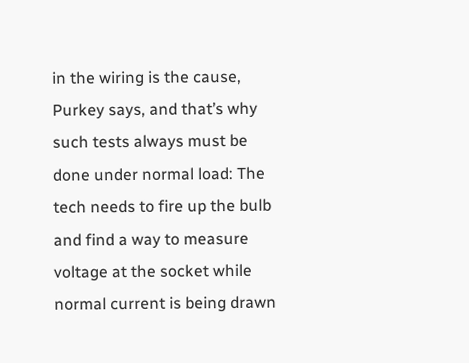in the wiring is the cause, Purkey says, and that’s why such tests always must be done under normal load: The tech needs to fire up the bulb and find a way to measure voltage at the socket while normal current is being drawn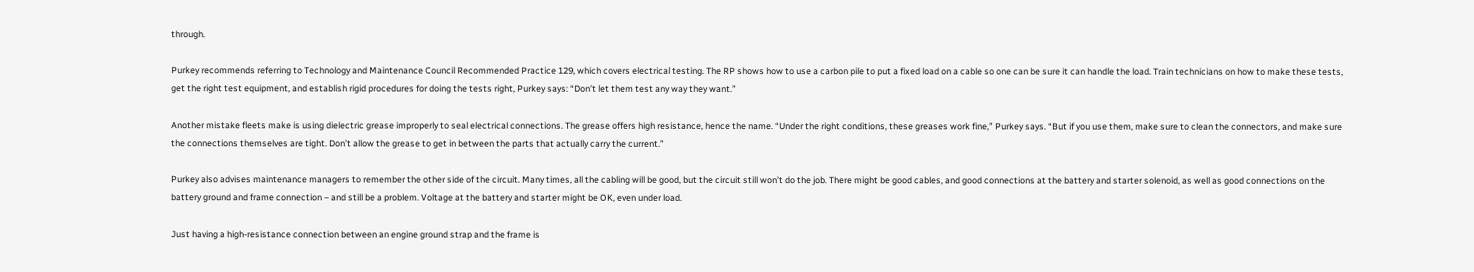through.

Purkey recommends referring to Technology and Maintenance Council Recommended Practice 129, which covers electrical testing. The RP shows how to use a carbon pile to put a fixed load on a cable so one can be sure it can handle the load. Train technicians on how to make these tests, get the right test equipment, and establish rigid procedures for doing the tests right, Purkey says: “Don’t let them test any way they want.”

Another mistake fleets make is using dielectric grease improperly to seal electrical connections. The grease offers high resistance, hence the name. “Under the right conditions, these greases work fine,” Purkey says. “But if you use them, make sure to clean the connectors, and make sure the connections themselves are tight. Don’t allow the grease to get in between the parts that actually carry the current.”

Purkey also advises maintenance managers to remember the other side of the circuit. Many times, all the cabling will be good, but the circuit still won’t do the job. There might be good cables, and good connections at the battery and starter solenoid, as well as good connections on the battery ground and frame connection – and still be a problem. Voltage at the battery and starter might be OK, even under load.

Just having a high-resistance connection between an engine ground strap and the frame is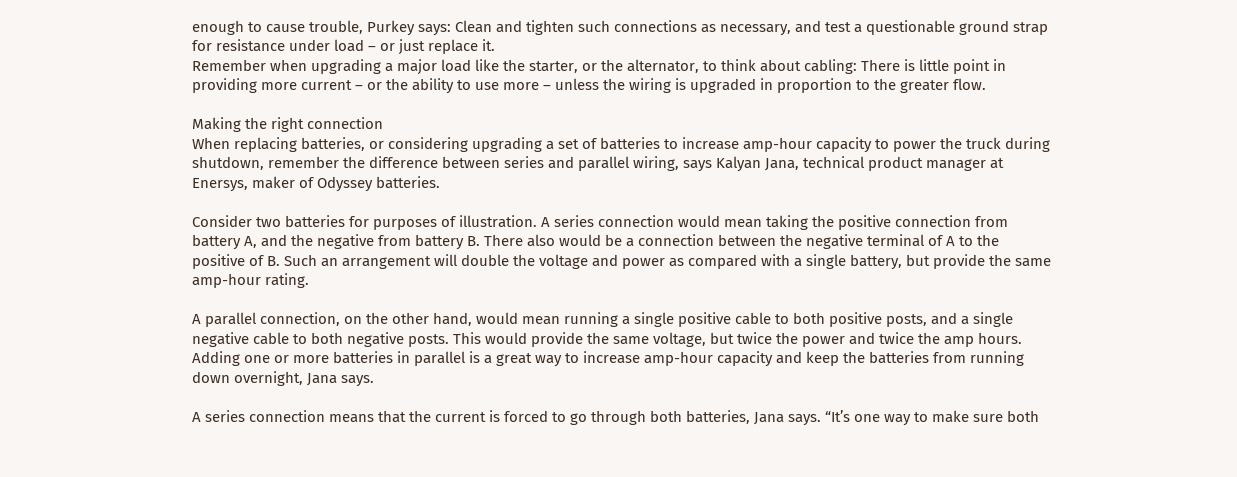enough to cause trouble, Purkey says: Clean and tighten such connections as necessary, and test a questionable ground strap for resistance under load – or just replace it.
Remember when upgrading a major load like the starter, or the alternator, to think about cabling: There is little point in providing more current – or the ability to use more – unless the wiring is upgraded in proportion to the greater flow.

Making the right connection
When replacing batteries, or considering upgrading a set of batteries to increase amp-hour capacity to power the truck during shutdown, remember the difference between series and parallel wiring, says Kalyan Jana, technical product manager at Enersys, maker of Odyssey batteries.

Consider two batteries for purposes of illustration. A series connection would mean taking the positive connection from battery A, and the negative from battery B. There also would be a connection between the negative terminal of A to the positive of B. Such an arrangement will double the voltage and power as compared with a single battery, but provide the same amp-hour rating.

A parallel connection, on the other hand, would mean running a single positive cable to both positive posts, and a single negative cable to both negative posts. This would provide the same voltage, but twice the power and twice the amp hours. Adding one or more batteries in parallel is a great way to increase amp-hour capacity and keep the batteries from running down overnight, Jana says.

A series connection means that the current is forced to go through both batteries, Jana says. “It’s one way to make sure both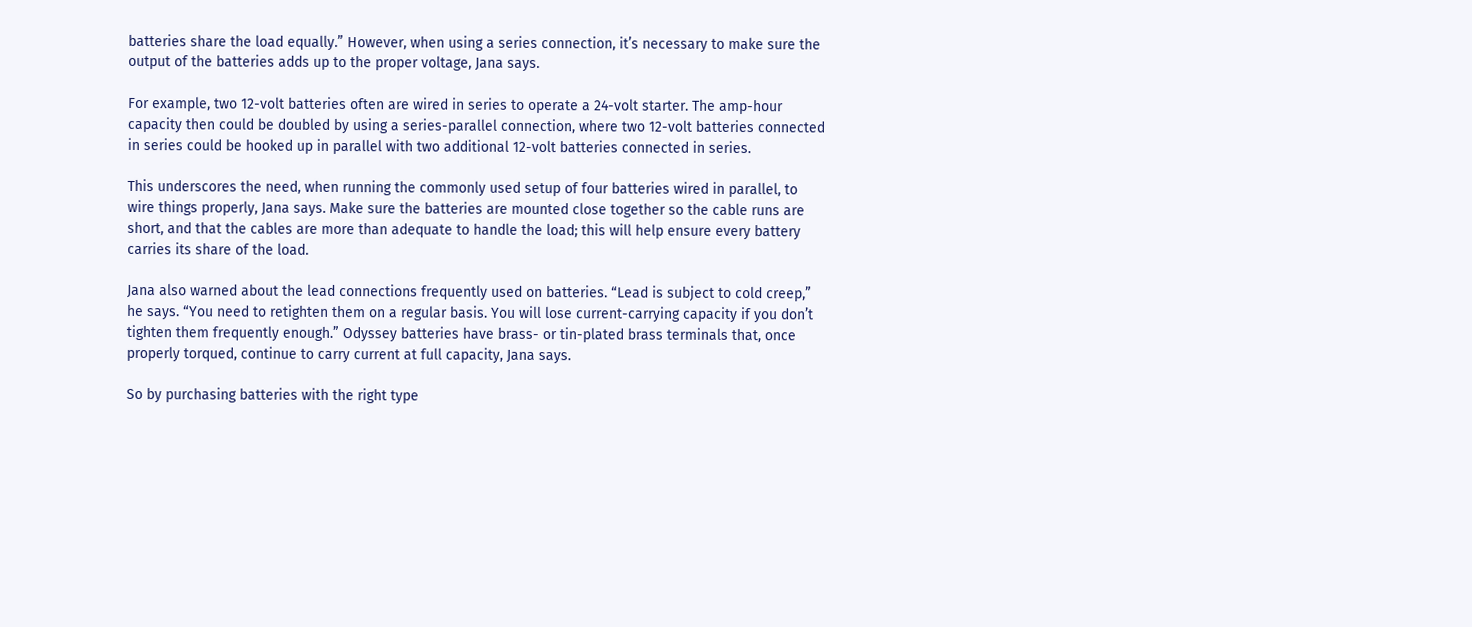batteries share the load equally.” However, when using a series connection, it’s necessary to make sure the output of the batteries adds up to the proper voltage, Jana says.

For example, two 12-volt batteries often are wired in series to operate a 24-volt starter. The amp-hour capacity then could be doubled by using a series-parallel connection, where two 12-volt batteries connected in series could be hooked up in parallel with two additional 12-volt batteries connected in series.

This underscores the need, when running the commonly used setup of four batteries wired in parallel, to wire things properly, Jana says. Make sure the batteries are mounted close together so the cable runs are short, and that the cables are more than adequate to handle the load; this will help ensure every battery carries its share of the load.

Jana also warned about the lead connections frequently used on batteries. “Lead is subject to cold creep,” he says. “You need to retighten them on a regular basis. You will lose current-carrying capacity if you don’t tighten them frequently enough.” Odyssey batteries have brass- or tin-plated brass terminals that, once properly torqued, continue to carry current at full capacity, Jana says.

So by purchasing batteries with the right type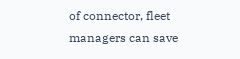of connector, fleet managers can save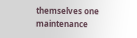themselves one maintenance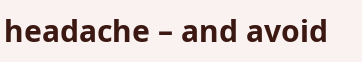headache – and avoid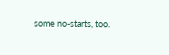some no-starts, too.